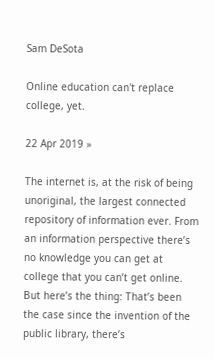Sam DeSota

Online education can't replace college, yet.

22 Apr 2019 »

The internet is, at the risk of being unoriginal, the largest connected repository of information ever. From an information perspective there’s no knowledge you can get at college that you can’t get online. But here’s the thing: That’s been the case since the invention of the public library, there’s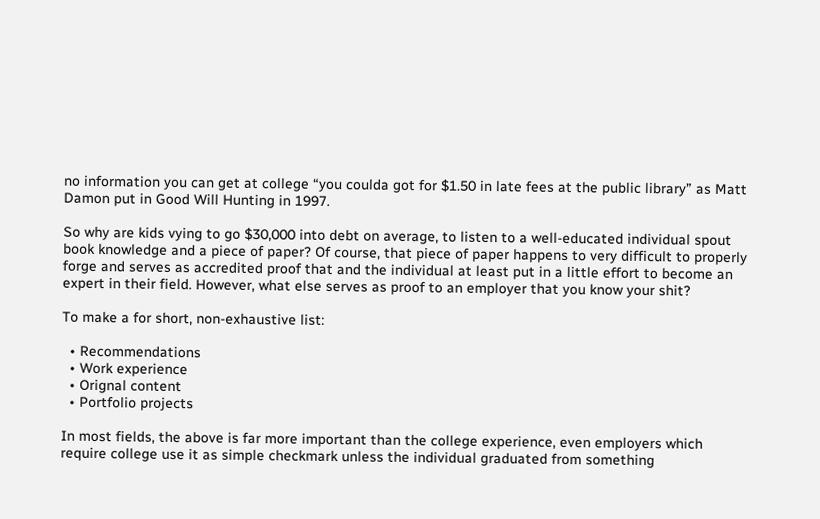no information you can get at college “you coulda got for $1.50 in late fees at the public library” as Matt Damon put in Good Will Hunting in 1997.

So why are kids vying to go $30,000 into debt on average, to listen to a well-educated individual spout book knowledge and a piece of paper? Of course, that piece of paper happens to very difficult to properly forge and serves as accredited proof that and the individual at least put in a little effort to become an expert in their field. However, what else serves as proof to an employer that you know your shit?

To make a for short, non-exhaustive list:

  • Recommendations
  • Work experience
  • Orignal content
  • Portfolio projects

In most fields, the above is far more important than the college experience, even employers which require college use it as simple checkmark unless the individual graduated from something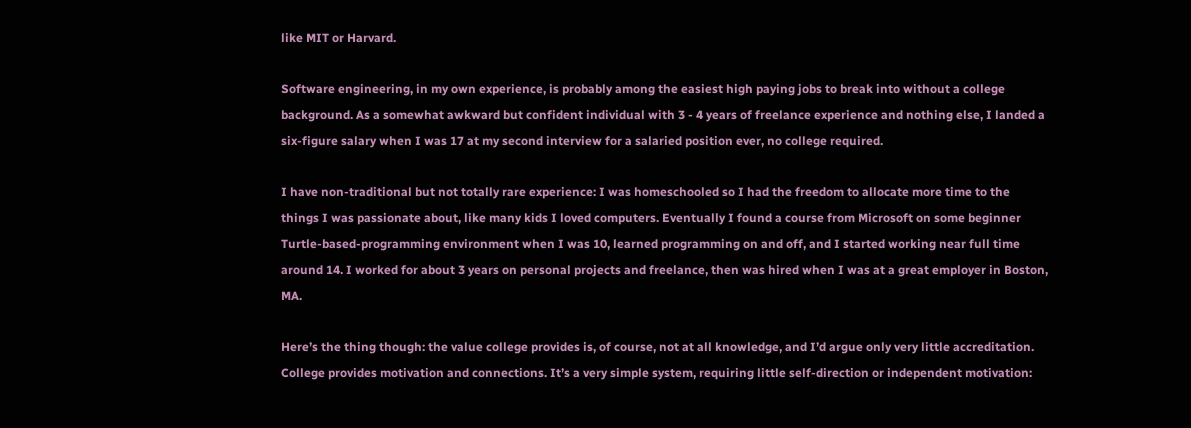like MIT or Harvard.

Software engineering, in my own experience, is probably among the easiest high paying jobs to break into without a college background. As a somewhat awkward but confident individual with 3 - 4 years of freelance experience and nothing else, I landed a six-figure salary when I was 17 at my second interview for a salaried position ever, no college required.

I have non-traditional but not totally rare experience: I was homeschooled so I had the freedom to allocate more time to the things I was passionate about, like many kids I loved computers. Eventually I found a course from Microsoft on some beginner Turtle-based-programming environment when I was 10, learned programming on and off, and I started working near full time around 14. I worked for about 3 years on personal projects and freelance, then was hired when I was at a great employer in Boston, MA.

Here’s the thing though: the value college provides is, of course, not at all knowledge, and I’d argue only very little accreditation. College provides motivation and connections. It’s a very simple system, requiring little self-direction or independent motivation: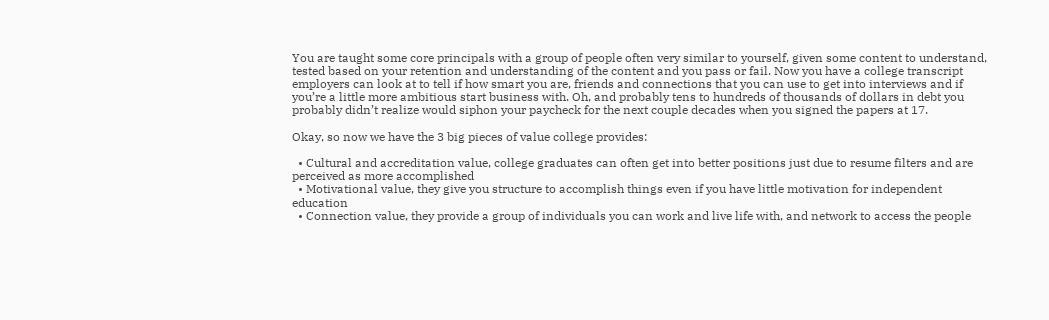You are taught some core principals with a group of people often very similar to yourself, given some content to understand, tested based on your retention and understanding of the content and you pass or fail. Now you have a college transcript employers can look at to tell if how smart you are, friends and connections that you can use to get into interviews and if you’re a little more ambitious start business with. Oh, and probably tens to hundreds of thousands of dollars in debt you probably didn’t realize would siphon your paycheck for the next couple decades when you signed the papers at 17.

Okay, so now we have the 3 big pieces of value college provides:

  • Cultural and accreditation value, college graduates can often get into better positions just due to resume filters and are perceived as more accomplished
  • Motivational value, they give you structure to accomplish things even if you have little motivation for independent education
  • Connection value, they provide a group of individuals you can work and live life with, and network to access the people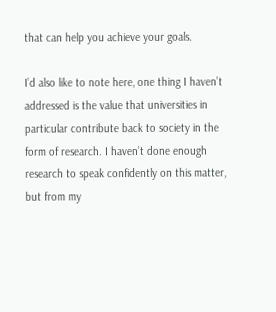that can help you achieve your goals.

I’d also like to note here, one thing I haven’t addressed is the value that universities in particular contribute back to society in the form of research. I haven’t done enough research to speak confidently on this matter, but from my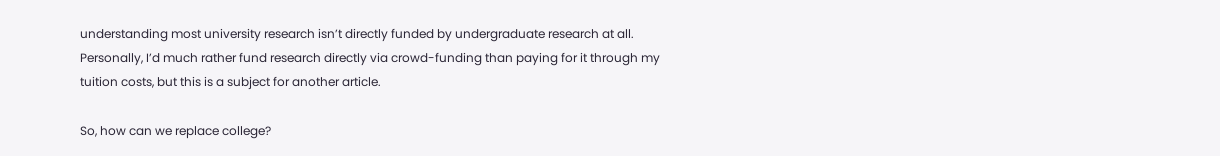understanding most university research isn’t directly funded by undergraduate research at all. Personally, I’d much rather fund research directly via crowd-funding than paying for it through my tuition costs, but this is a subject for another article.

So, how can we replace college?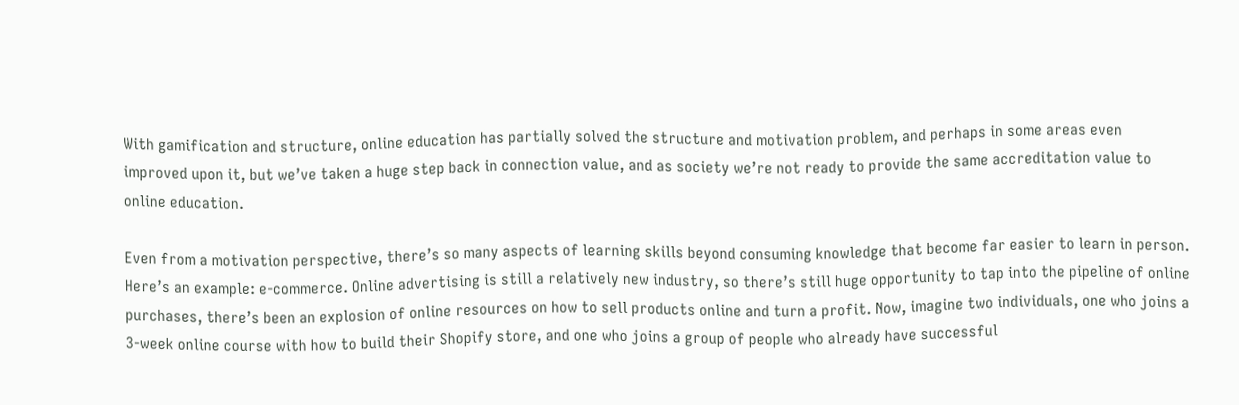With gamification and structure, online education has partially solved the structure and motivation problem, and perhaps in some areas even improved upon it, but we’ve taken a huge step back in connection value, and as society we’re not ready to provide the same accreditation value to online education.

Even from a motivation perspective, there’s so many aspects of learning skills beyond consuming knowledge that become far easier to learn in person. Here’s an example: e-commerce. Online advertising is still a relatively new industry, so there’s still huge opportunity to tap into the pipeline of online purchases, there’s been an explosion of online resources on how to sell products online and turn a profit. Now, imagine two individuals, one who joins a 3-week online course with how to build their Shopify store, and one who joins a group of people who already have successful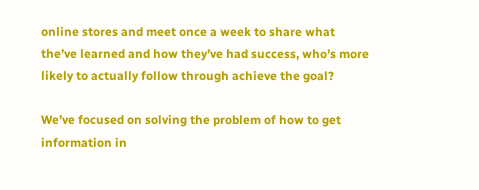online stores and meet once a week to share what the’ve learned and how they’ve had success, who’s more likely to actually follow through achieve the goal?

We’ve focused on solving the problem of how to get information in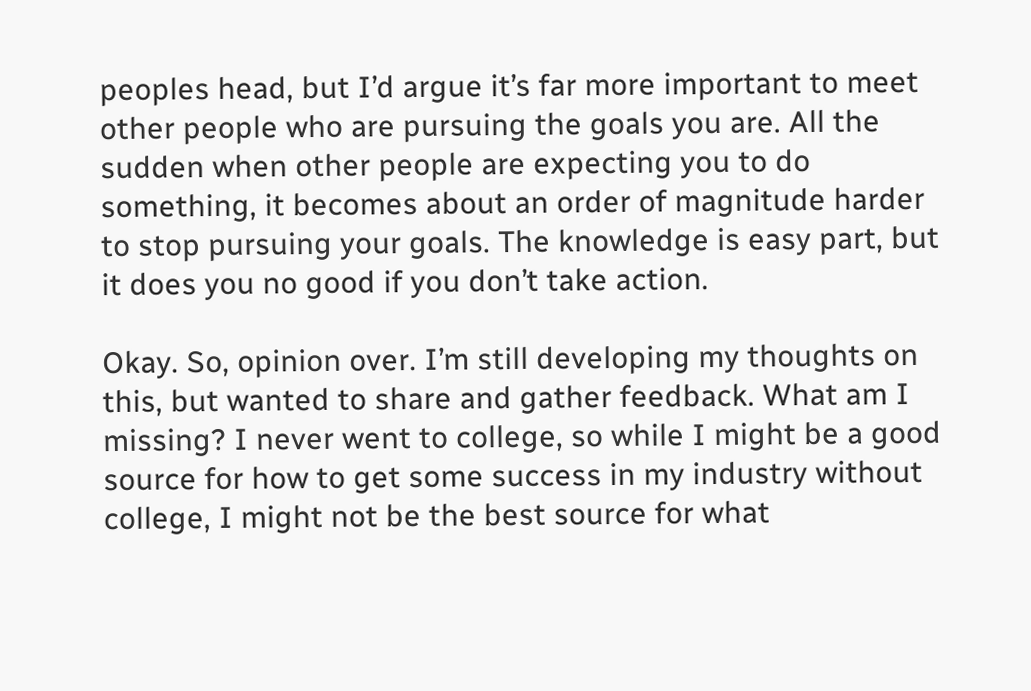peoples head, but I’d argue it’s far more important to meet other people who are pursuing the goals you are. All the sudden when other people are expecting you to do something, it becomes about an order of magnitude harder to stop pursuing your goals. The knowledge is easy part, but it does you no good if you don’t take action.

Okay. So, opinion over. I’m still developing my thoughts on this, but wanted to share and gather feedback. What am I missing? I never went to college, so while I might be a good source for how to get some success in my industry without college, I might not be the best source for what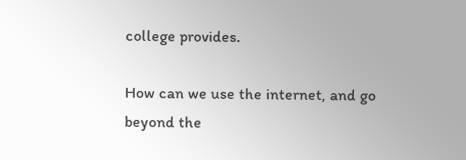college provides.

How can we use the internet, and go beyond the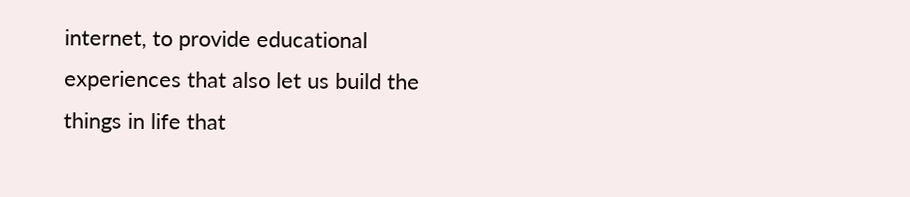internet, to provide educational experiences that also let us build the things in life that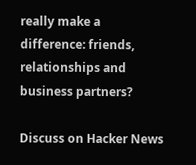really make a difference: friends, relationships and business partners?

Discuss on Hacker News